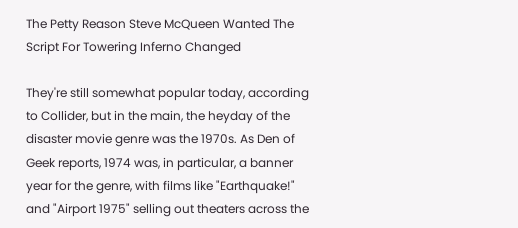The Petty Reason Steve McQueen Wanted The Script For Towering Inferno Changed

They're still somewhat popular today, according to Collider, but in the main, the heyday of the disaster movie genre was the 1970s. As Den of Geek reports, 1974 was, in particular, a banner year for the genre, with films like "Earthquake!" and "Airport 1975" selling out theaters across the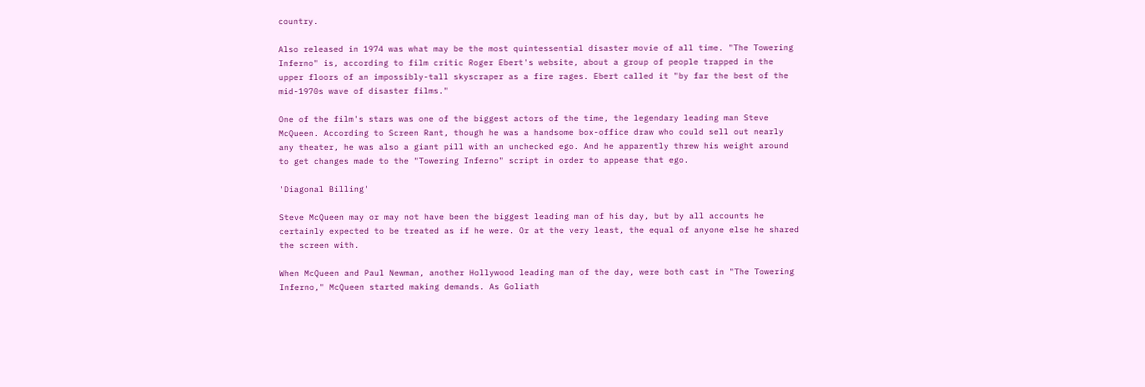country.

Also released in 1974 was what may be the most quintessential disaster movie of all time. "The Towering Inferno" is, according to film critic Roger Ebert's website, about a group of people trapped in the upper floors of an impossibly-tall skyscraper as a fire rages. Ebert called it "by far the best of the mid-1970s wave of disaster films."

One of the film's stars was one of the biggest actors of the time, the legendary leading man Steve McQueen. According to Screen Rant, though he was a handsome box-office draw who could sell out nearly any theater, he was also a giant pill with an unchecked ego. And he apparently threw his weight around to get changes made to the "Towering Inferno" script in order to appease that ego.

'Diagonal Billing'

Steve McQueen may or may not have been the biggest leading man of his day, but by all accounts he certainly expected to be treated as if he were. Or at the very least, the equal of anyone else he shared the screen with.

When McQueen and Paul Newman, another Hollywood leading man of the day, were both cast in "The Towering Inferno," McQueen started making demands. As Goliath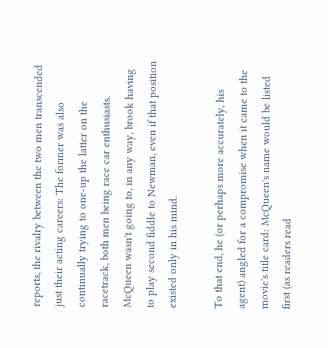reports, the rivalry between the two men transcended just their acting careers: The former was also continually trying to one-up the latter on the racetrack, both men being race car enthusiasts. McQueen wasn't going to, in any way, brook having to play second fiddle to Newman, even if that position existed only in his mind.

To that end, he (or perhaps more accurately, his agent) angled for a compromise when it came to the movie's title card: McQueen's name would be listed first (as readers read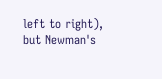left to right), but Newman's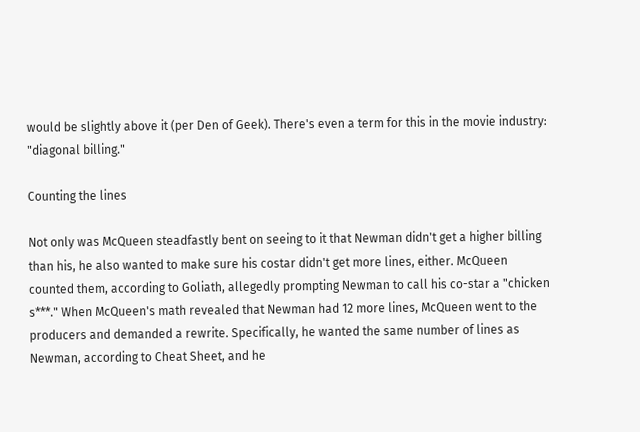would be slightly above it (per Den of Geek). There's even a term for this in the movie industry: "diagonal billing."

Counting the lines

Not only was McQueen steadfastly bent on seeing to it that Newman didn't get a higher billing than his, he also wanted to make sure his costar didn't get more lines, either. McQueen counted them, according to Goliath, allegedly prompting Newman to call his co-star a "chicken s***." When McQueen's math revealed that Newman had 12 more lines, McQueen went to the producers and demanded a rewrite. Specifically, he wanted the same number of lines as Newman, according to Cheat Sheet, and he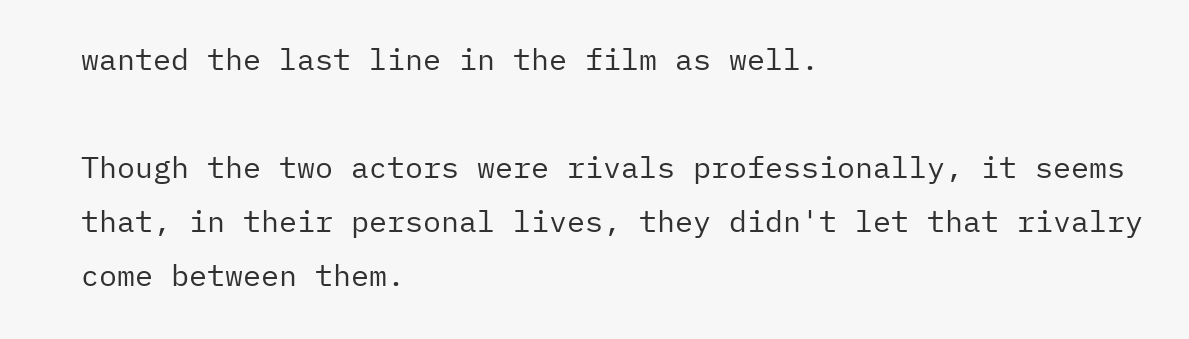wanted the last line in the film as well.

Though the two actors were rivals professionally, it seems that, in their personal lives, they didn't let that rivalry come between them.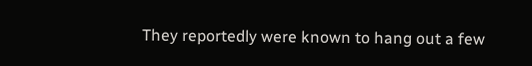They reportedly were known to hang out a few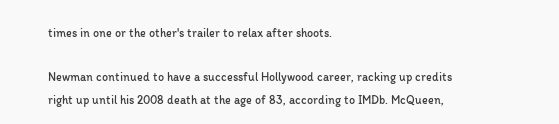times in one or the other's trailer to relax after shoots.

Newman continued to have a successful Hollywood career, racking up credits right up until his 2008 death at the age of 83, according to IMDb. McQueen,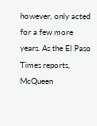however, only acted for a few more years. As the El Paso Times reports, McQueen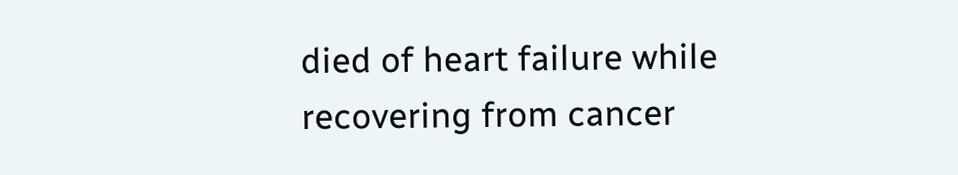died of heart failure while recovering from cancer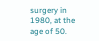surgery in 1980, at the age of 50.